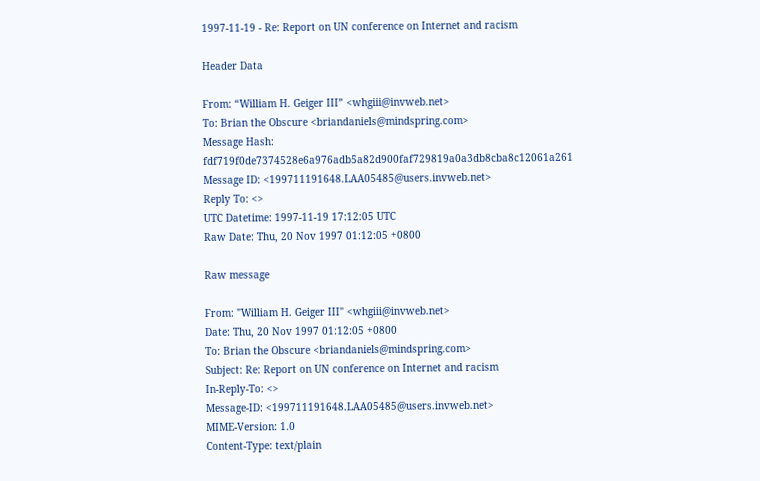1997-11-19 - Re: Report on UN conference on Internet and racism

Header Data

From: “William H. Geiger III” <whgiii@invweb.net>
To: Brian the Obscure <briandaniels@mindspring.com>
Message Hash: fdf719f0de7374528e6a976adb5a82d900faf729819a0a3db8cba8c12061a261
Message ID: <199711191648.LAA05485@users.invweb.net>
Reply To: <>
UTC Datetime: 1997-11-19 17:12:05 UTC
Raw Date: Thu, 20 Nov 1997 01:12:05 +0800

Raw message

From: "William H. Geiger III" <whgiii@invweb.net>
Date: Thu, 20 Nov 1997 01:12:05 +0800
To: Brian the Obscure <briandaniels@mindspring.com>
Subject: Re: Report on UN conference on Internet and racism
In-Reply-To: <>
Message-ID: <199711191648.LAA05485@users.invweb.net>
MIME-Version: 1.0
Content-Type: text/plain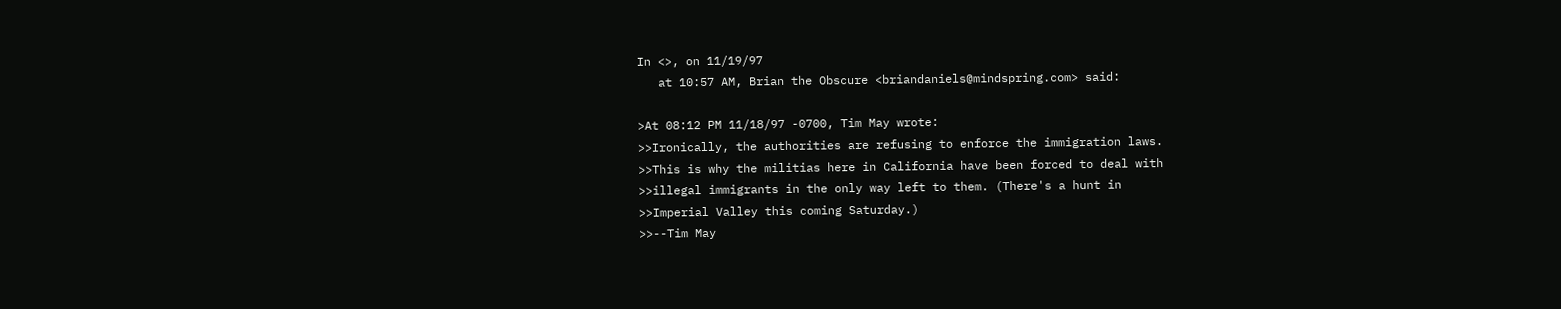In <>, on 11/19/97
   at 10:57 AM, Brian the Obscure <briandaniels@mindspring.com> said:

>At 08:12 PM 11/18/97 -0700, Tim May wrote:
>>Ironically, the authorities are refusing to enforce the immigration laws.
>>This is why the militias here in California have been forced to deal with
>>illegal immigrants in the only way left to them. (There's a hunt in
>>Imperial Valley this coming Saturday.)
>>--Tim May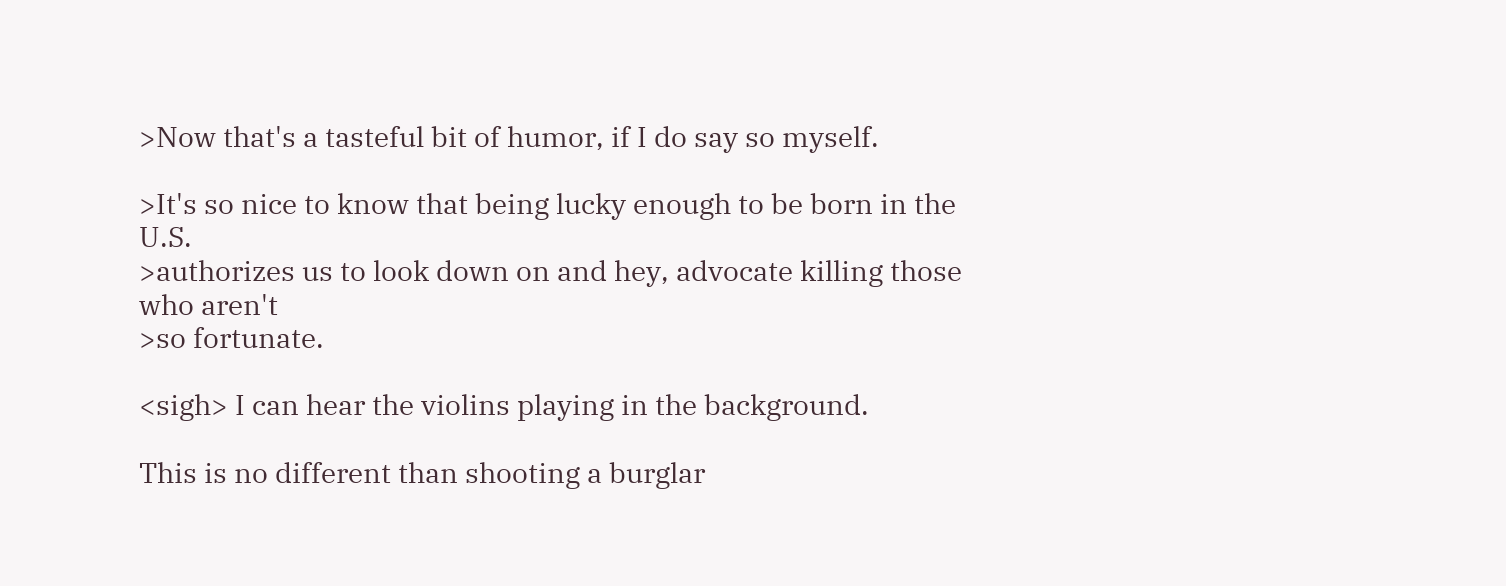>Now that's a tasteful bit of humor, if I do say so myself.

>It's so nice to know that being lucky enough to be born in the U.S.
>authorizes us to look down on and hey, advocate killing those who aren't
>so fortunate.

<sigh> I can hear the violins playing in the background.

This is no different than shooting a burglar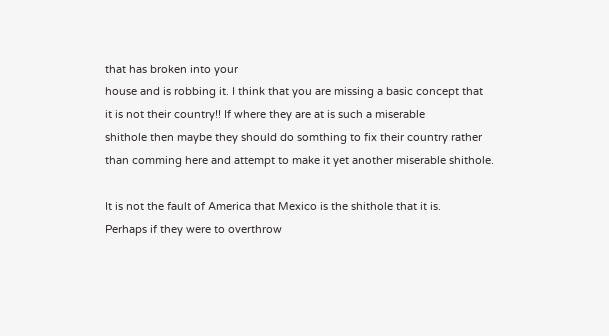that has broken into your
house and is robbing it. I think that you are missing a basic concept that
it is not their country!! If where they are at is such a miserable
shithole then maybe they should do somthing to fix their country rather
than comming here and attempt to make it yet another miserable shithole.

It is not the fault of America that Mexico is the shithole that it is.
Perhaps if they were to overthrow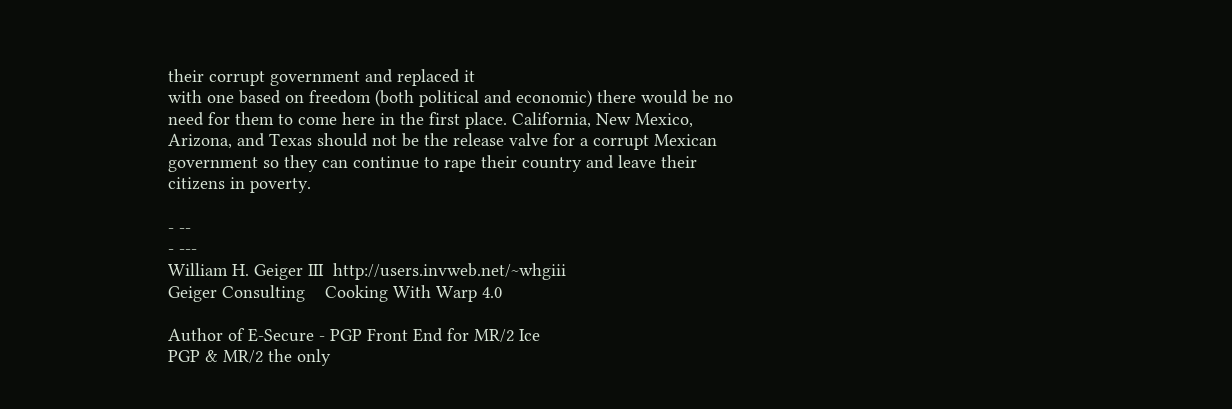their corrupt government and replaced it
with one based on freedom (both political and economic) there would be no
need for them to come here in the first place. California, New Mexico,
Arizona, and Texas should not be the release valve for a corrupt Mexican
government so they can continue to rape their country and leave their
citizens in poverty.

- --
- ---
William H. Geiger III  http://users.invweb.net/~whgiii
Geiger Consulting    Cooking With Warp 4.0

Author of E-Secure - PGP Front End for MR/2 Ice
PGP & MR/2 the only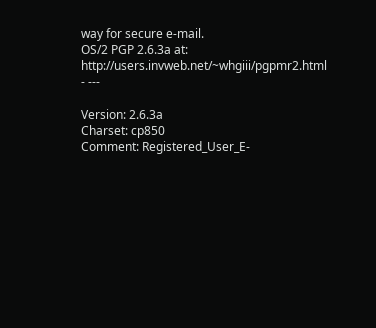way for secure e-mail.
OS/2 PGP 2.6.3a at: http://users.invweb.net/~whgiii/pgpmr2.html
- ---

Version: 2.6.3a
Charset: cp850
Comment: Registered_User_E-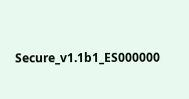Secure_v1.1b1_ES000000